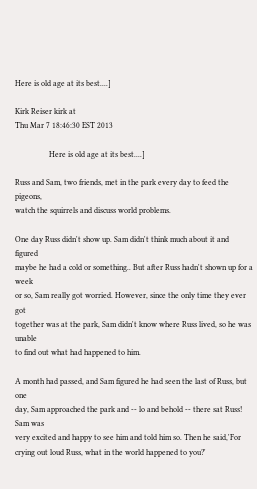Here is old age at its best....]

Kirk Reiser kirk at
Thu Mar 7 18:46:30 EST 2013

                 Here is old age at its best....]

Russ and Sam, two friends, met in the park every day to feed the pigeons,
watch the squirrels and discuss world problems.

One day Russ didn't show up. Sam didn't think much about it and figured
maybe he had a cold or something.. But after Russ hadn't shown up for a week
or so, Sam really got worried. However, since the only time they ever got
together was at the park, Sam didn't know where Russ lived, so he was unable
to find out what had happened to him.

A month had passed, and Sam figured he had seen the last of Russ, but one
day, Sam approached the park and -- lo and behold -- there sat Russ! Sam was
very excited and happy to see him and told him so. Then he said,'For
crying out loud Russ, what in the world happened to you?'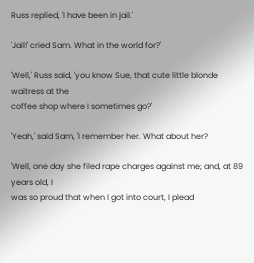Russ replied, 'I have been in jail.'

'Jail!' cried Sam. What in the world for?'

'Well,' Russ said, 'you know Sue, that cute little blonde waitress at the
coffee shop where I sometimes go?'

'Yeah,' said Sam, 'I remember her. What about her?

'Well, one day she filed rape charges against me; and, at 89 years old, I
was so proud that when I got into court, I plead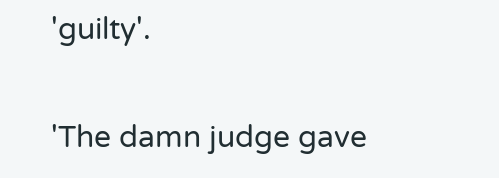'guilty'.

'The damn judge gave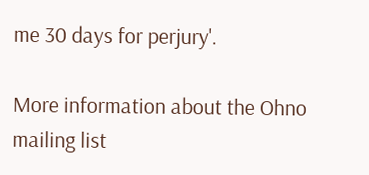me 30 days for perjury'.

More information about the Ohno mailing list